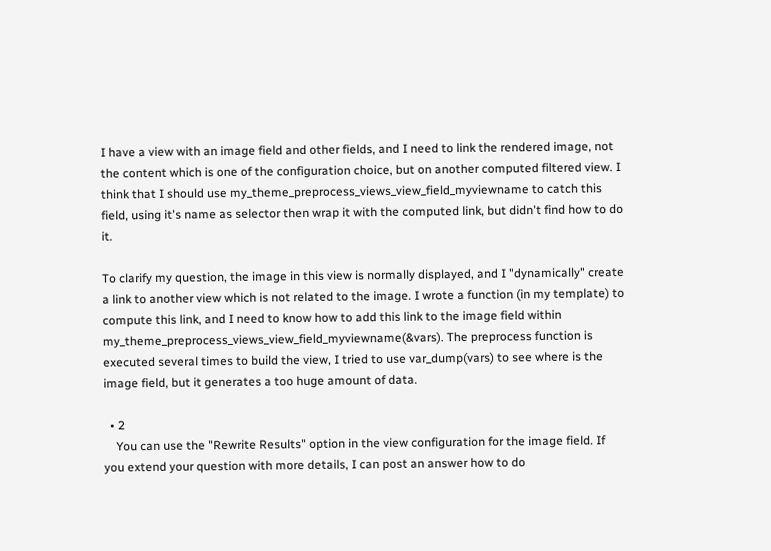I have a view with an image field and other fields, and I need to link the rendered image, not the content which is one of the configuration choice, but on another computed filtered view. I think that I should use my_theme_preprocess_views_view_field_myviewname to catch this field, using it's name as selector then wrap it with the computed link, but didn't find how to do it.

To clarify my question, the image in this view is normally displayed, and I "dynamically" create a link to another view which is not related to the image. I wrote a function (in my template) to compute this link, and I need to know how to add this link to the image field within my_theme_preprocess_views_view_field_myviewname(&vars). The preprocess function is executed several times to build the view, I tried to use var_dump(vars) to see where is the image field, but it generates a too huge amount of data.

  • 2
    You can use the "Rewrite Results" option in the view configuration for the image field. If you extend your question with more details, I can post an answer how to do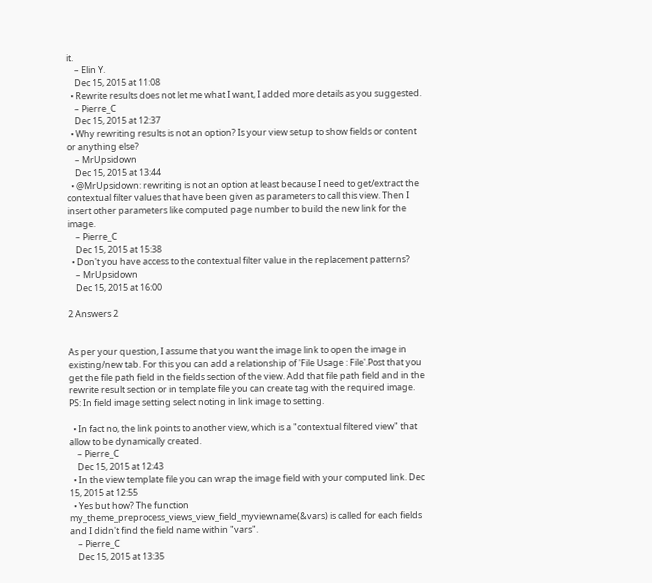it.
    – Elin Y.
    Dec 15, 2015 at 11:08
  • Rewrite results does not let me what I want, I added more details as you suggested.
    – Pierre_C
    Dec 15, 2015 at 12:37
  • Why rewriting results is not an option? Is your view setup to show fields or content or anything else?
    – MrUpsidown
    Dec 15, 2015 at 13:44
  • @MrUpsidown: rewriting is not an option at least because I need to get/extract the contextual filter values that have been given as parameters to call this view. Then I insert other parameters like computed page number to build the new link for the image.
    – Pierre_C
    Dec 15, 2015 at 15:38
  • Don't you have access to the contextual filter value in the replacement patterns?
    – MrUpsidown
    Dec 15, 2015 at 16:00

2 Answers 2


As per your question, I assume that you want the image link to open the image in existing/new tab. For this you can add a relationship of 'File Usage : File'.Post that you get the file path field in the fields section of the view. Add that file path field and in the rewrite result section or in template file you can create tag with the required image. PS: In field image setting select noting in link image to setting.

  • In fact no, the link points to another view, which is a "contextual filtered view" that allow to be dynamically created.
    – Pierre_C
    Dec 15, 2015 at 12:43
  • In the view template file you can wrap the image field with your computed link. Dec 15, 2015 at 12:55
  • Yes but how? The function my_theme_preprocess_views_view_field_myviewname(&vars) is called for each fields and I didn't find the field name within "vars".
    – Pierre_C
    Dec 15, 2015 at 13:35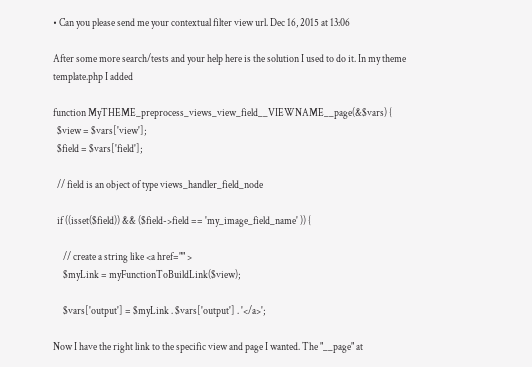• Can you please send me your contextual filter view url. Dec 16, 2015 at 13:06

After some more search/tests and your help here is the solution I used to do it. In my theme template.php I added

function MyTHEME_preprocess_views_view_field__VIEWNAME__page(&$vars) {
  $view = $vars['view'];
  $field = $vars['field'];

  // field is an object of type views_handler_field_node

  if ((isset($field)) && ($field->field == 'my_image_field_name' )) {

     // create a string like <a href="" >
     $myLink = myFunctionToBuildLink($view);

     $vars['output'] = $myLink . $vars['output'] . '</a>';

Now I have the right link to the specific view and page I wanted. The "__page" at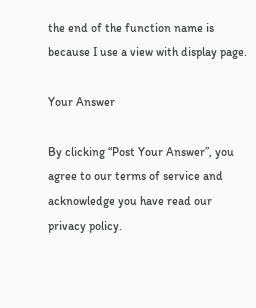the end of the function name is because I use a view with display page.

Your Answer

By clicking “Post Your Answer”, you agree to our terms of service and acknowledge you have read our privacy policy.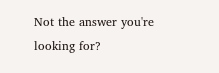Not the answer you're looking for?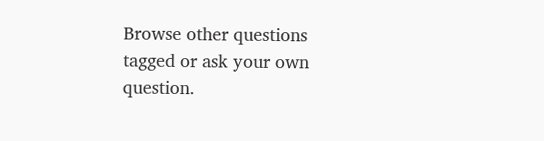Browse other questions tagged or ask your own question.